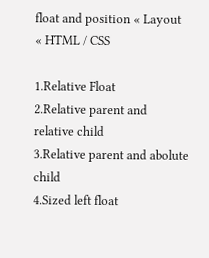float and position « Layout « HTML / CSS

1.Relative Float
2.Relative parent and relative child
3.Relative parent and abolute child
4.Sized left float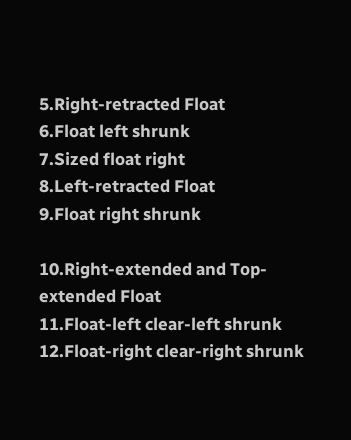5.Right-retracted Float
6.Float left shrunk
7.Sized float right
8.Left-retracted Float
9.Float right shrunk

10.Right-extended and Top-extended Float
11.Float-left clear-left shrunk
12.Float-right clear-right shrunk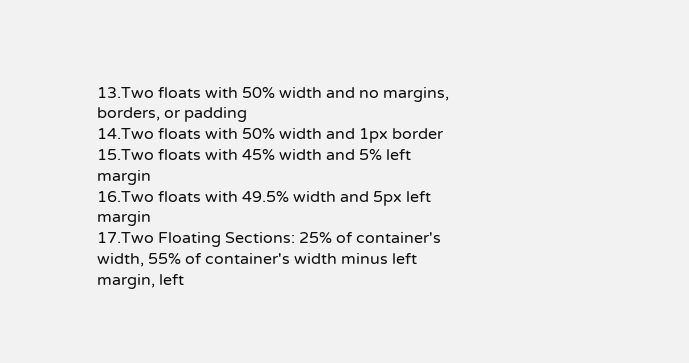13.Two floats with 50% width and no margins, borders, or padding
14.Two floats with 50% width and 1px border
15.Two floats with 45% width and 5% left margin
16.Two floats with 49.5% width and 5px left margin
17.Two Floating Sections: 25% of container's width, 55% of container's width minus left margin, left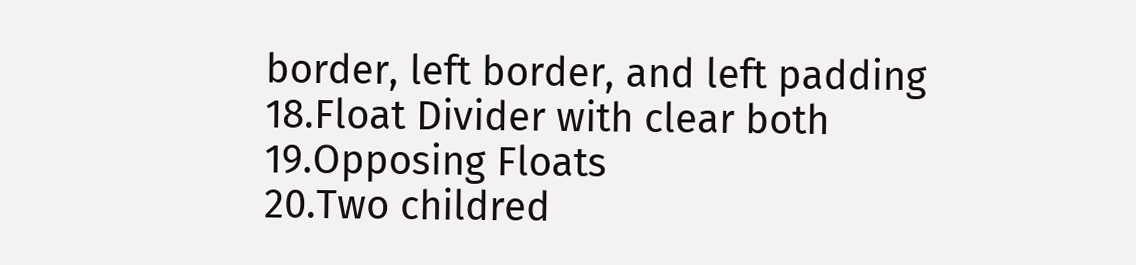border, left border, and left padding
18.Float Divider with clear both
19.Opposing Floats
20.Two childred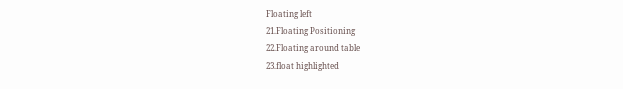Floating left
21.Floating Positioning
22.Floating around table
23.float highlighted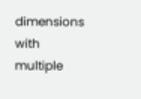dimensions with multiple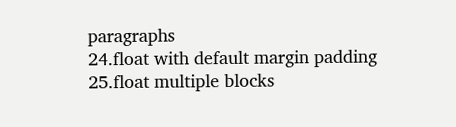paragraphs
24.float with default margin padding
25.float multiple blocks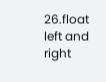26.float left and right